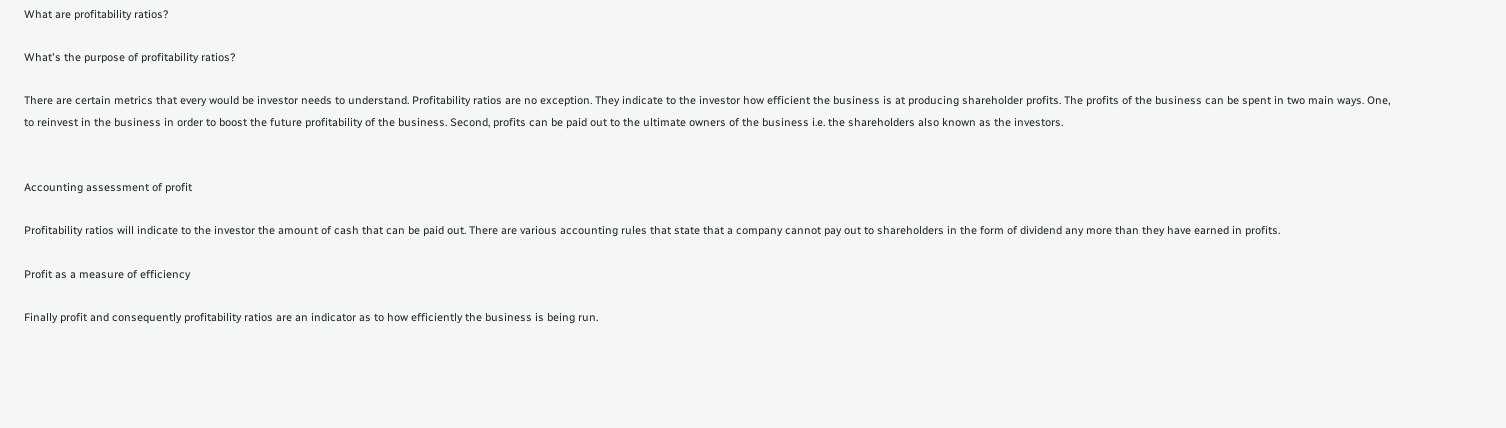What are profitability ratios?

What's the purpose of profitability ratios?

There are certain metrics that every would be investor needs to understand. Profitability ratios are no exception. They indicate to the investor how efficient the business is at producing shareholder profits. The profits of the business can be spent in two main ways. One, to reinvest in the business in order to boost the future profitability of the business. Second, profits can be paid out to the ultimate owners of the business i.e. the shareholders also known as the investors.


Accounting assessment of profit

Profitability ratios will indicate to the investor the amount of cash that can be paid out. There are various accounting rules that state that a company cannot pay out to shareholders in the form of dividend any more than they have earned in profits.

Profit as a measure of efficiency

Finally profit and consequently profitability ratios are an indicator as to how efficiently the business is being run.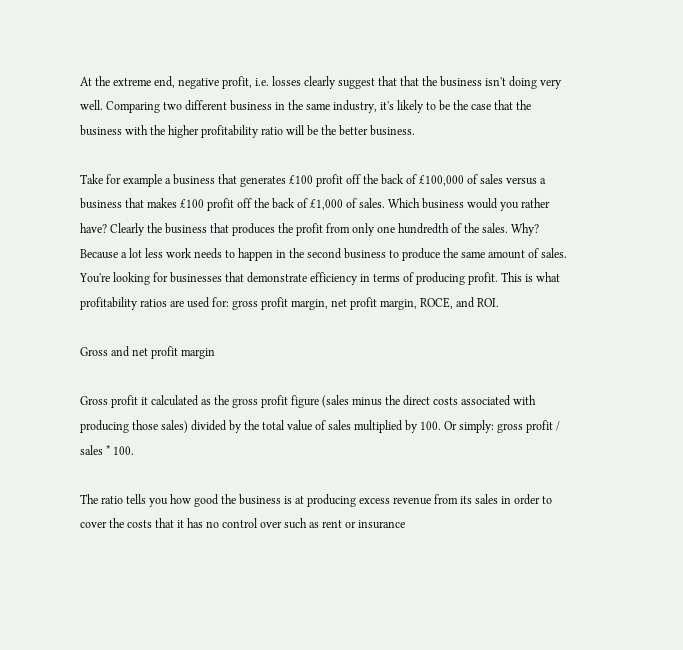At the extreme end, negative profit, i.e. losses clearly suggest that that the business isn't doing very well. Comparing two different business in the same industry, it's likely to be the case that the business with the higher profitability ratio will be the better business.

Take for example a business that generates £100 profit off the back of £100,000 of sales versus a business that makes £100 profit off the back of £1,000 of sales. Which business would you rather have? Clearly the business that produces the profit from only one hundredth of the sales. Why? Because a lot less work needs to happen in the second business to produce the same amount of sales. You're looking for businesses that demonstrate efficiency in terms of producing profit. This is what profitability ratios are used for: gross profit margin, net profit margin, ROCE, and ROI.

Gross and net profit margin

Gross profit it calculated as the gross profit figure (sales minus the direct costs associated with producing those sales) divided by the total value of sales multiplied by 100. Or simply: gross profit / sales * 100.

The ratio tells you how good the business is at producing excess revenue from its sales in order to cover the costs that it has no control over such as rent or insurance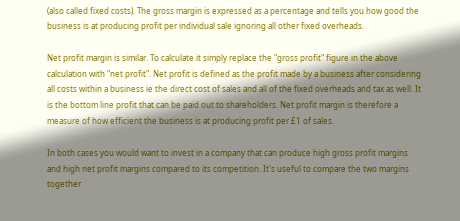(also called fixed costs). The gross margin is expressed as a percentage and tells you how good the business is at producing profit per individual sale ignoring all other fixed overheads.

Net profit margin is similar. To calculate it simply replace the "gross profit" figure in the above calculation with "net profit". Net profit is defined as the profit made by a business after considering all costs within a business ie the direct cost of sales and all of the fixed overheads and tax as well. It is the bottom line profit that can be paid out to shareholders. Net profit margin is therefore a measure of how efficient the business is at producing profit per £1 of sales.

In both cases you would want to invest in a company that can produce high gross profit margins and high net profit margins compared to its competition. It's useful to compare the two margins together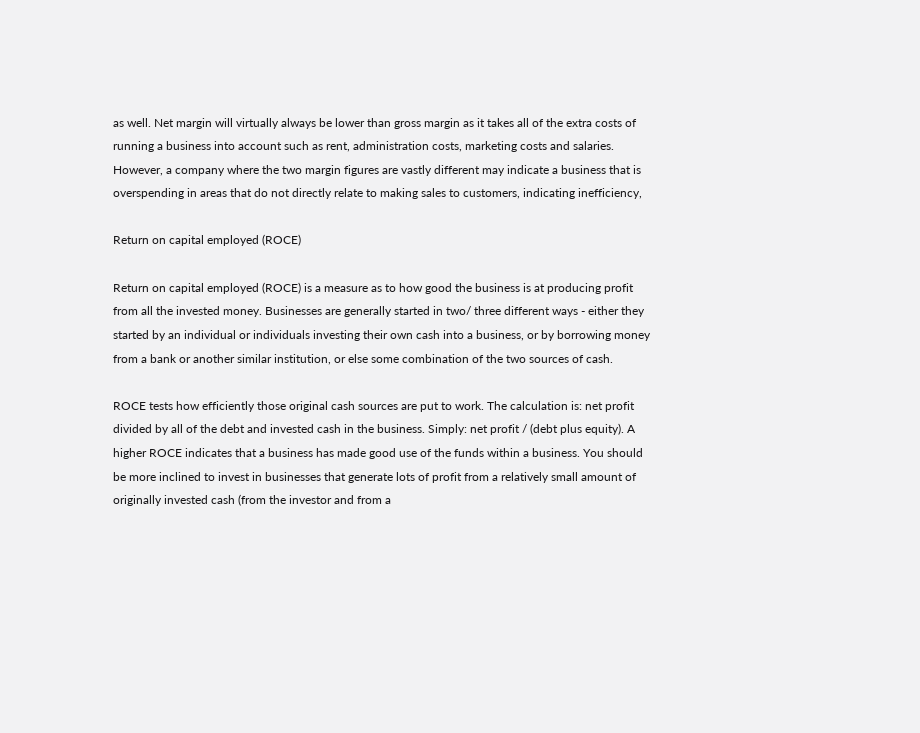as well. Net margin will virtually always be lower than gross margin as it takes all of the extra costs of running a business into account such as rent, administration costs, marketing costs and salaries. However, a company where the two margin figures are vastly different may indicate a business that is overspending in areas that do not directly relate to making sales to customers, indicating inefficiency,

Return on capital employed (ROCE)

Return on capital employed (ROCE) is a measure as to how good the business is at producing profit from all the invested money. Businesses are generally started in two/ three different ways - either they started by an individual or individuals investing their own cash into a business, or by borrowing money from a bank or another similar institution, or else some combination of the two sources of cash.

ROCE tests how efficiently those original cash sources are put to work. The calculation is: net profit divided by all of the debt and invested cash in the business. Simply: net profit / (debt plus equity). A higher ROCE indicates that a business has made good use of the funds within a business. You should be more inclined to invest in businesses that generate lots of profit from a relatively small amount of originally invested cash (from the investor and from a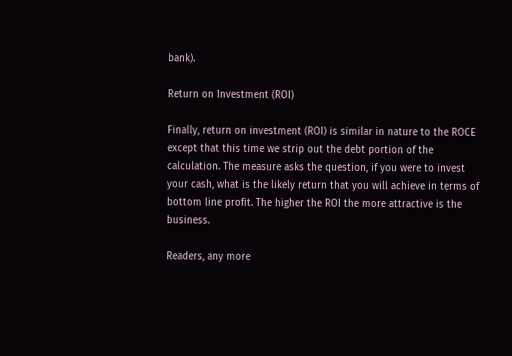bank).

Return on Investment (ROI)

Finally, return on investment (ROI) is similar in nature to the ROCE except that this time we strip out the debt portion of the calculation. The measure asks the question, if you were to invest your cash, what is the likely return that you will achieve in terms of bottom line profit. The higher the ROI the more attractive is the business.

Readers, any more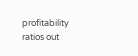profitability ratios out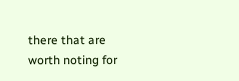there that are worth noting for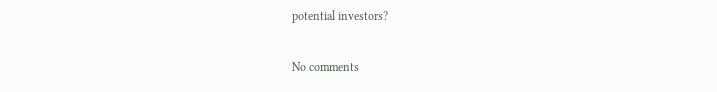potential investors?

No comments